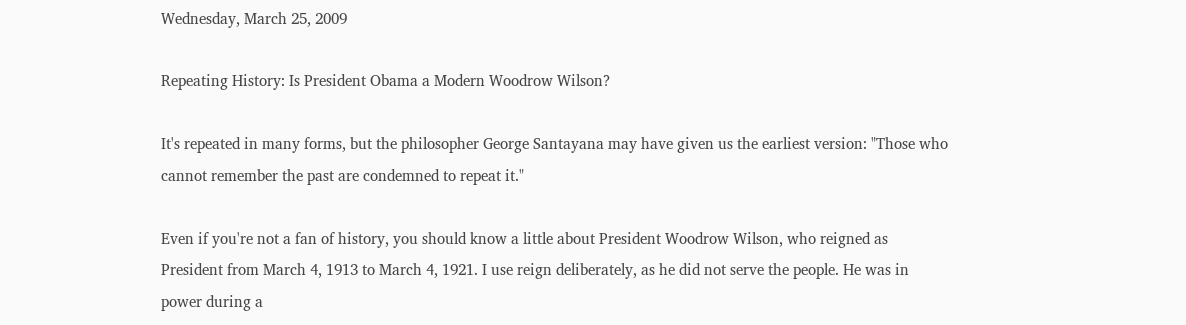Wednesday, March 25, 2009

Repeating History: Is President Obama a Modern Woodrow Wilson?

It's repeated in many forms, but the philosopher George Santayana may have given us the earliest version: "Those who cannot remember the past are condemned to repeat it."

Even if you're not a fan of history, you should know a little about President Woodrow Wilson, who reigned as President from March 4, 1913 to March 4, 1921. I use reign deliberately, as he did not serve the people. He was in power during a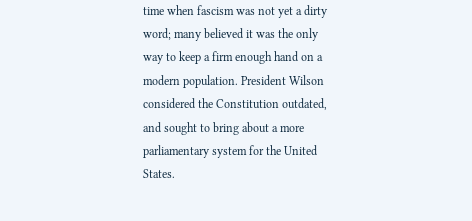time when fascism was not yet a dirty word; many believed it was the only way to keep a firm enough hand on a modern population. President Wilson considered the Constitution outdated, and sought to bring about a more parliamentary system for the United States.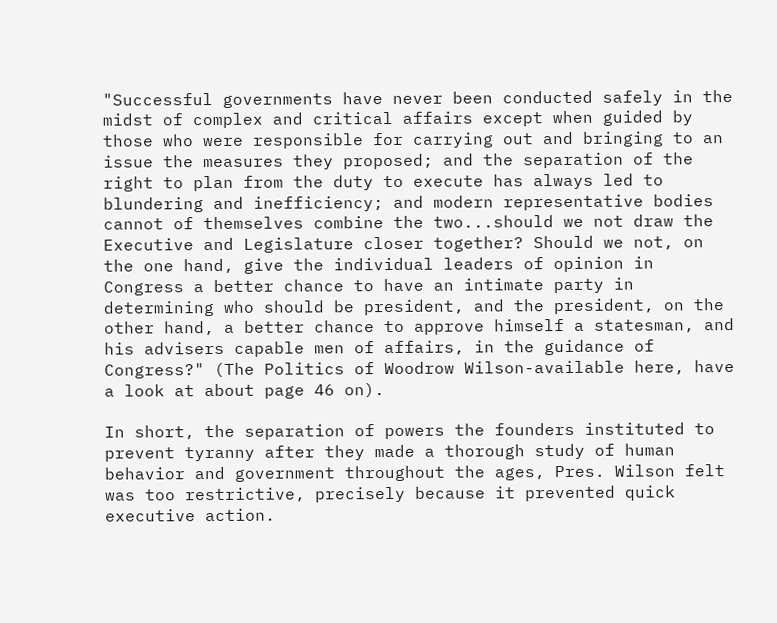"Successful governments have never been conducted safely in the midst of complex and critical affairs except when guided by those who were responsible for carrying out and bringing to an issue the measures they proposed; and the separation of the right to plan from the duty to execute has always led to blundering and inefficiency; and modern representative bodies cannot of themselves combine the two...should we not draw the Executive and Legislature closer together? Should we not, on the one hand, give the individual leaders of opinion in Congress a better chance to have an intimate party in determining who should be president, and the president, on the other hand, a better chance to approve himself a statesman, and his advisers capable men of affairs, in the guidance of Congress?" (The Politics of Woodrow Wilson-available here, have a look at about page 46 on).

In short, the separation of powers the founders instituted to prevent tyranny after they made a thorough study of human behavior and government throughout the ages, Pres. Wilson felt was too restrictive, precisely because it prevented quick executive action.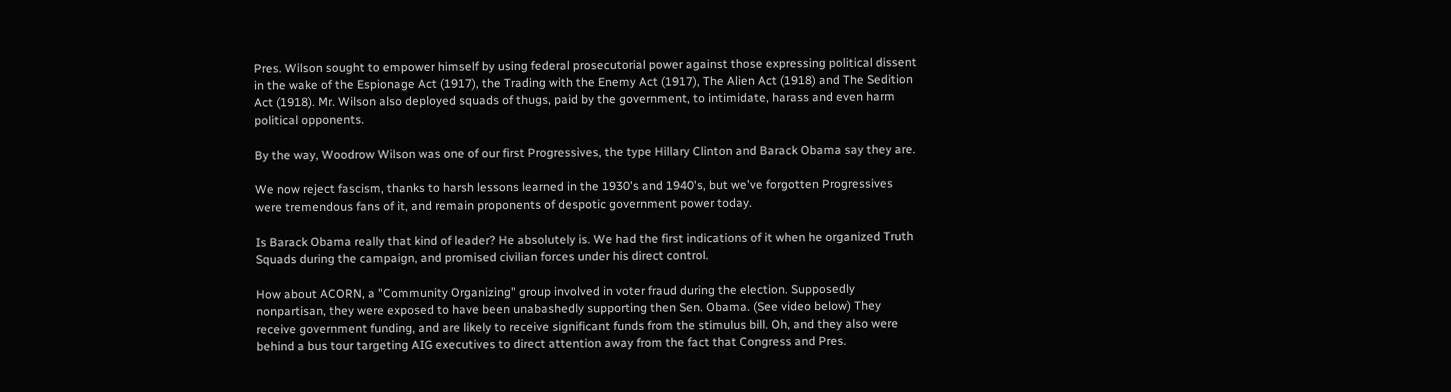Pres. Wilson sought to empower himself by using federal prosecutorial power against those expressing political dissent in the wake of the Espionage Act (1917), the Trading with the Enemy Act (1917), The Alien Act (1918) and The Sedition Act (1918). Mr. Wilson also deployed squads of thugs, paid by the government, to intimidate, harass and even harm political opponents.

By the way, Woodrow Wilson was one of our first Progressives, the type Hillary Clinton and Barack Obama say they are.

We now reject fascism, thanks to harsh lessons learned in the 1930's and 1940's, but we've forgotten Progressives were tremendous fans of it, and remain proponents of despotic government power today.

Is Barack Obama really that kind of leader? He absolutely is. We had the first indications of it when he organized Truth Squads during the campaign, and promised civilian forces under his direct control.

How about ACORN, a "Community Organizing" group involved in voter fraud during the election. Supposedly nonpartisan, they were exposed to have been unabashedly supporting then Sen. Obama. (See video below) They receive government funding, and are likely to receive significant funds from the stimulus bill. Oh, and they also were behind a bus tour targeting AIG executives to direct attention away from the fact that Congress and Pres.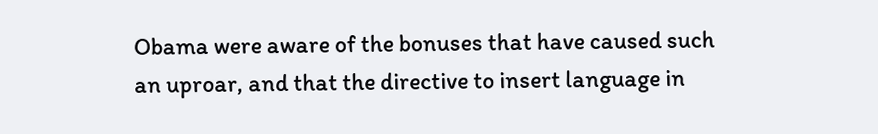Obama were aware of the bonuses that have caused such an uproar, and that the directive to insert language in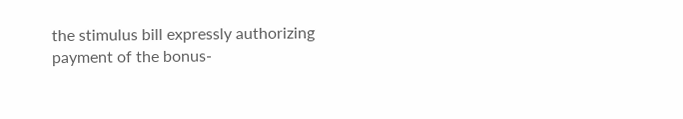the stimulus bill expressly authorizing payment of the bonus-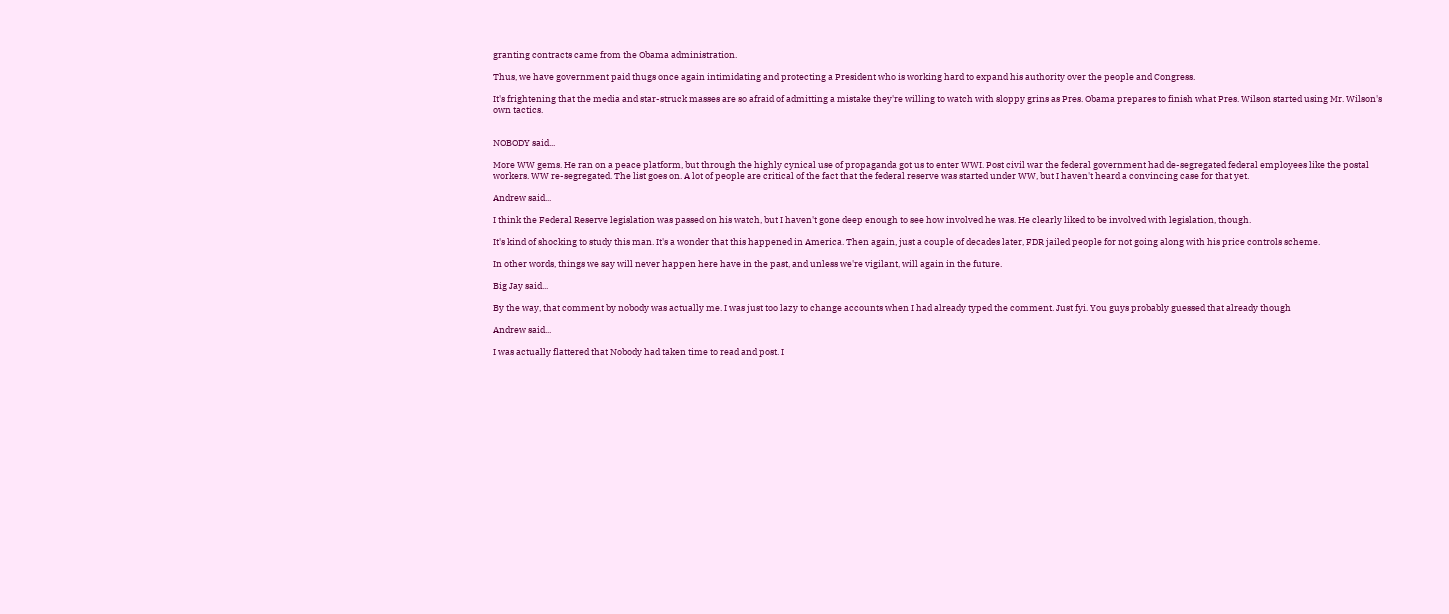granting contracts came from the Obama administration.

Thus, we have government paid thugs once again intimidating and protecting a President who is working hard to expand his authority over the people and Congress.

It's frightening that the media and star-struck masses are so afraid of admitting a mistake they're willing to watch with sloppy grins as Pres. Obama prepares to finish what Pres. Wilson started using Mr. Wilson's own tactics.


NOBODY said...

More WW gems. He ran on a peace platform, but through the highly cynical use of propaganda got us to enter WWI. Post civil war the federal government had de-segregated federal employees like the postal workers. WW re-segregated. The list goes on. A lot of people are critical of the fact that the federal reserve was started under WW, but I haven't heard a convincing case for that yet.

Andrew said...

I think the Federal Reserve legislation was passed on his watch, but I haven't gone deep enough to see how involved he was. He clearly liked to be involved with legislation, though.

It's kind of shocking to study this man. It's a wonder that this happened in America. Then again, just a couple of decades later, FDR jailed people for not going along with his price controls scheme.

In other words, things we say will never happen here have in the past, and unless we're vigilant, will again in the future.

Big Jay said...

By the way, that comment by nobody was actually me. I was just too lazy to change accounts when I had already typed the comment. Just fyi. You guys probably guessed that already though

Andrew said...

I was actually flattered that Nobody had taken time to read and post. I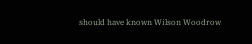should have known Wilson Woodrow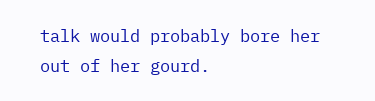talk would probably bore her out of her gourd.